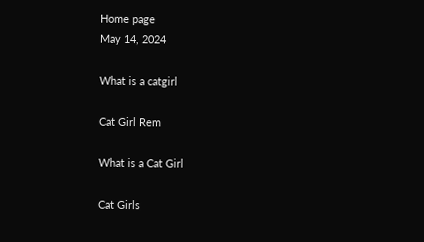Home page
May 14, 2024

What is a catgirl

Cat Girl Rem

What is a Cat Girl

Cat Girls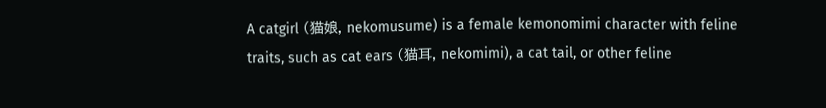A catgirl (猫娘, nekomusume) is a female kemonomimi character with feline traits, such as cat ears (猫耳, nekomimi), a cat tail, or other feline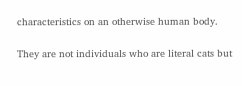characteristics on an otherwise human body.

They are not individuals who are literal cats but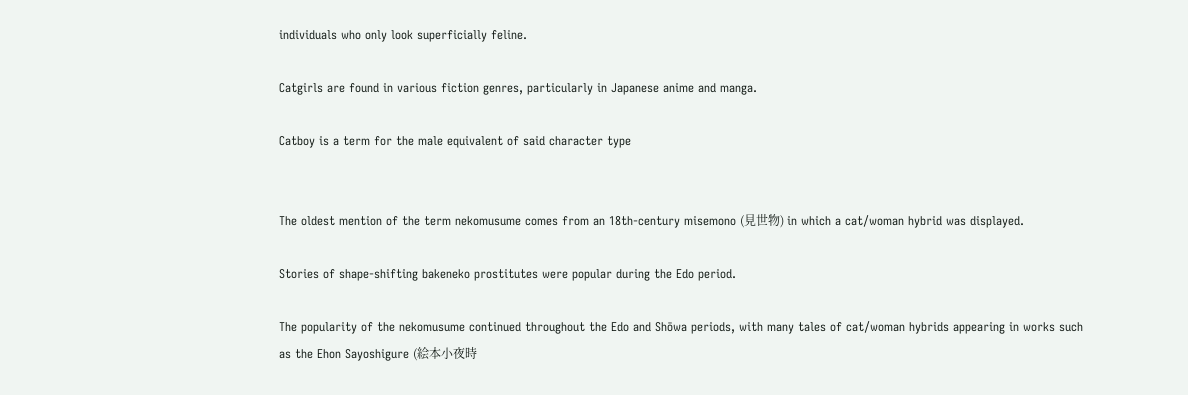individuals who only look superficially feline.

Catgirls are found in various fiction genres, particularly in Japanese anime and manga.

Catboy is a term for the male equivalent of said character type


The oldest mention of the term nekomusume comes from an 18th-century misemono (見世物) in which a cat/woman hybrid was displayed.

Stories of shape-shifting bakeneko prostitutes were popular during the Edo period.

The popularity of the nekomusume continued throughout the Edo and Shōwa periods, with many tales of cat/woman hybrids appearing in works such as the Ehon Sayoshigure (絵本小夜時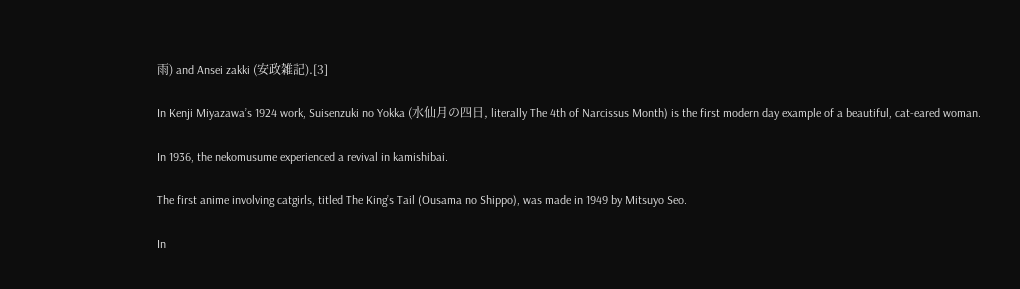雨) and Ansei zakki (安政雑記).[3]

In Kenji Miyazawa’s 1924 work, Suisenzuki no Yokka (水仙月の四日, literally The 4th of Narcissus Month) is the first modern day example of a beautiful, cat-eared woman.

In 1936, the nekomusume experienced a revival in kamishibai.

The first anime involving catgirls, titled The King’s Tail (Ousama no Shippo), was made in 1949 by Mitsuyo Seo.

In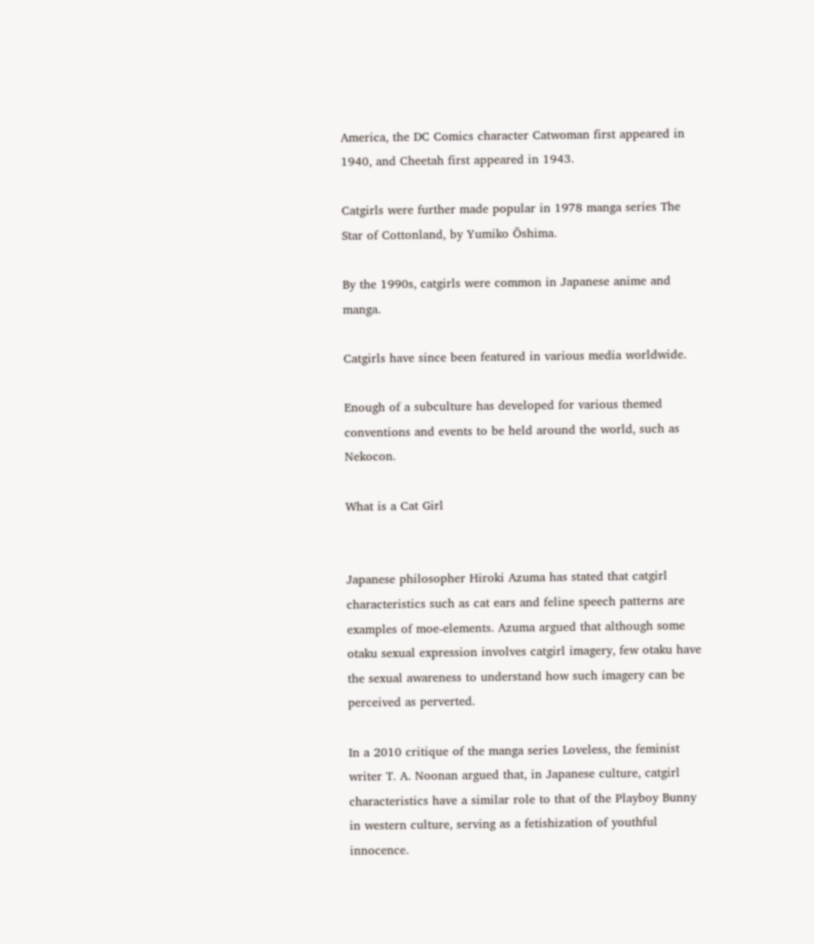America, the DC Comics character Catwoman first appeared in 1940, and Cheetah first appeared in 1943.

Catgirls were further made popular in 1978 manga series The Star of Cottonland, by Yumiko Ōshima.

By the 1990s, catgirls were common in Japanese anime and manga.

Catgirls have since been featured in various media worldwide.

Enough of a subculture has developed for various themed conventions and events to be held around the world, such as Nekocon.

What is a Cat Girl


Japanese philosopher Hiroki Azuma has stated that catgirl characteristics such as cat ears and feline speech patterns are examples of moe-elements. Azuma argued that although some otaku sexual expression involves catgirl imagery, few otaku have the sexual awareness to understand how such imagery can be perceived as perverted.

In a 2010 critique of the manga series Loveless, the feminist writer T. A. Noonan argued that, in Japanese culture, catgirl characteristics have a similar role to that of the Playboy Bunny in western culture, serving as a fetishization of youthful innocence.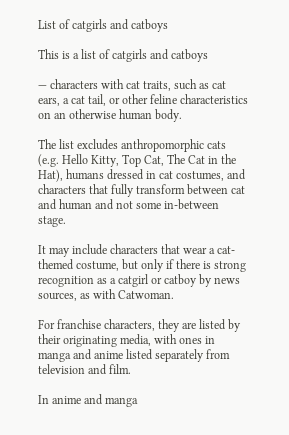List of catgirls and catboys

This is a list of catgirls and catboys

— characters with cat traits, such as cat ears, a cat tail, or other feline characteristics on an otherwise human body.

The list excludes anthropomorphic cats (e.g. Hello Kitty, Top Cat, The Cat in the Hat), humans dressed in cat costumes, and characters that fully transform between cat and human and not some in-between stage.

It may include characters that wear a cat-themed costume, but only if there is strong recognition as a catgirl or catboy by news sources, as with Catwoman.

For franchise characters, they are listed by their originating media, with ones in manga and anime listed separately from television and film.

In anime and manga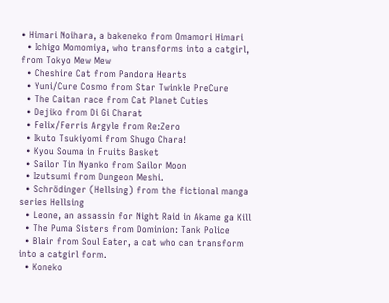• Himari Noihara, a bakeneko from Omamori Himari
  • Ichigo Momomiya, who transforms into a catgirl, from Tokyo Mew Mew
  • Cheshire Cat from Pandora Hearts
  • Yuni/Cure Cosmo from Star Twinkle PreCure
  • The Caitan race from Cat Planet Cuties
  • Dejiko from Di Gi Charat
  • Felix/Ferris Argyle from Re:Zero
  • Ikuto Tsukiyomi from Shugo Chara!
  • Kyou Souma in Fruits Basket
  • Sailor Tin Nyanko from Sailor Moon
  • Izutsumi from Dungeon Meshi.
  • Schrödinger (Hellsing) from the fictional manga series Hellsing
  • Leone, an assassin for Night Raid in Akame ga Kill
  • The Puma Sisters from Dominion: Tank Police
  • Blair from Soul Eater, a cat who can transform into a catgirl form.
  • Koneko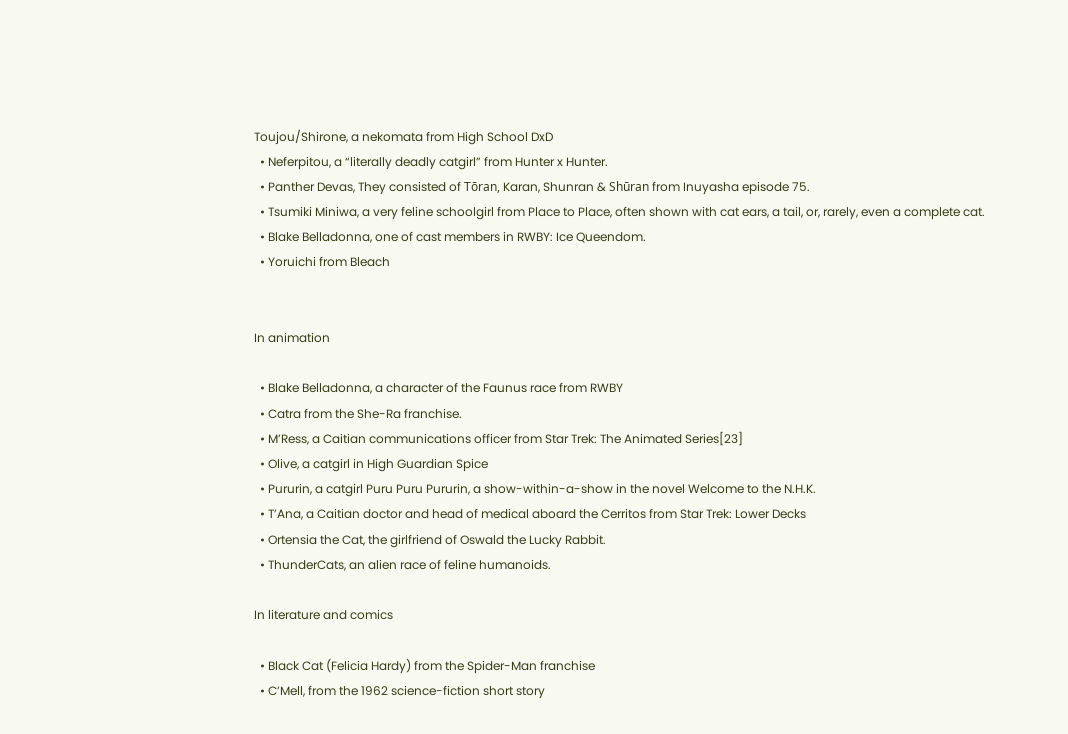Toujou/Shirone, a nekomata from High School DxD
  • Neferpitou, a “literally deadly catgirl” from Hunter x Hunter.
  • Panther Devas, They consisted of Tōran, Karan, Shunran & Shūran from Inuyasha episode 75.
  • Tsumiki Miniwa, a very feline schoolgirl from Place to Place, often shown with cat ears, a tail, or, rarely, even a complete cat.
  • Blake Belladonna, one of cast members in RWBY: Ice Queendom.
  • Yoruichi from Bleach


In animation

  • Blake Belladonna, a character of the Faunus race from RWBY
  • Catra from the She-Ra franchise.
  • M’Ress, a Caitian communications officer from Star Trek: The Animated Series[23]
  • Olive, a catgirl in High Guardian Spice
  • Pururin, a catgirl Puru Puru Pururin, a show-within-a-show in the novel Welcome to the N.H.K.
  • T’Ana, a Caitian doctor and head of medical aboard the Cerritos from Star Trek: Lower Decks
  • Ortensia the Cat, the girlfriend of Oswald the Lucky Rabbit.
  • ThunderCats, an alien race of feline humanoids.

In literature and comics

  • Black Cat (Felicia Hardy) from the Spider-Man franchise
  • C’Mell, from the 1962 science-fiction short story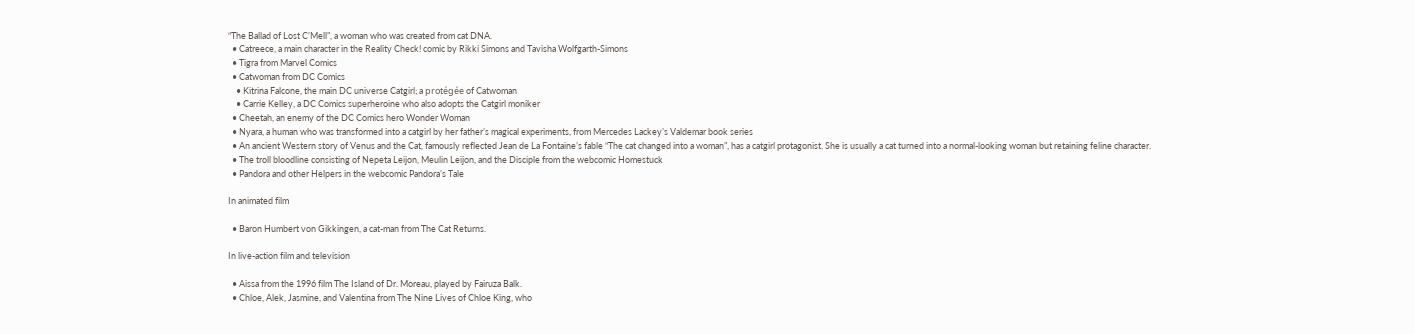“The Ballad of Lost C’Mell”, a woman who was created from cat DNA.
  • Catreece, a main character in the Reality Check! comic by Rikki Simons and Tavisha Wolfgarth-Simons
  • Tigra from Marvel Comics
  • Catwoman from DC Comics
    • Kitrina Falcone, the main DC universe Catgirl; a protégée of Catwoman
    • Carrie Kelley, a DC Comics superheroine who also adopts the Catgirl moniker
  • Cheetah, an enemy of the DC Comics hero Wonder Woman
  • Nyara, a human who was transformed into a catgirl by her father’s magical experiments, from Mercedes Lackey’s Valdemar book series
  • An ancient Western story of Venus and the Cat, famously reflected Jean de La Fontaine’s fable “The cat changed into a woman”, has a catgirl protagonist. She is usually a cat turned into a normal-looking woman but retaining feline character.
  • The troll bloodline consisting of Nepeta Leijon, Meulin Leijon, and the Disciple from the webcomic Homestuck
  • Pandora and other Helpers in the webcomic Pandora’s Tale

In animated film

  • Baron Humbert von Gikkingen, a cat-man from The Cat Returns.

In live-action film and television

  • Aissa from the 1996 film The Island of Dr. Moreau, played by Fairuza Balk.
  • Chloe, Alek, Jasmine, and Valentina from The Nine Lives of Chloe King, who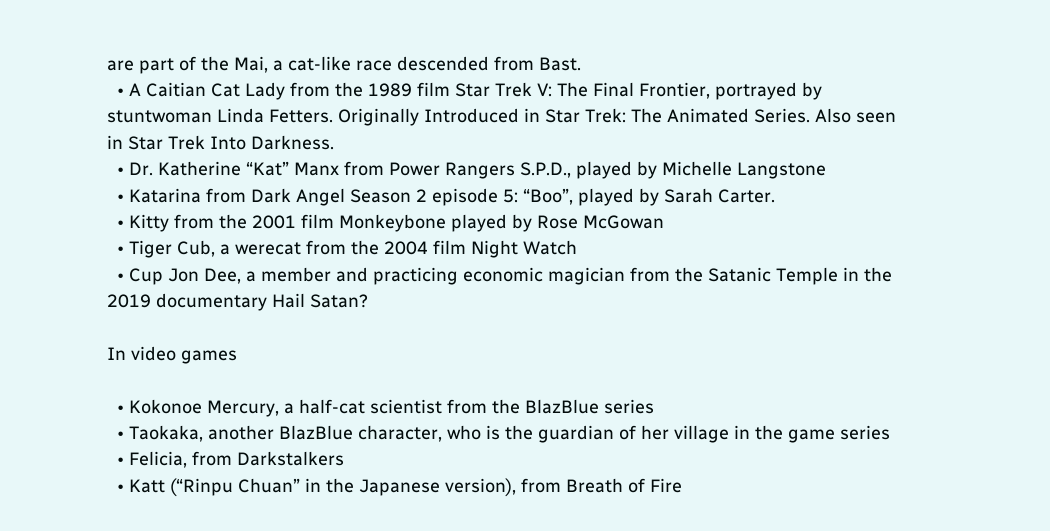are part of the Mai, a cat-like race descended from Bast.
  • A Caitian Cat Lady from the 1989 film Star Trek V: The Final Frontier, portrayed by stuntwoman Linda Fetters. Originally Introduced in Star Trek: The Animated Series. Also seen in Star Trek Into Darkness.
  • Dr. Katherine “Kat” Manx from Power Rangers S.P.D., played by Michelle Langstone
  • Katarina from Dark Angel Season 2 episode 5: “Boo”, played by Sarah Carter.
  • Kitty from the 2001 film Monkeybone played by Rose McGowan
  • Tiger Cub, a werecat from the 2004 film Night Watch
  • Cup Jon Dee, a member and practicing economic magician from the Satanic Temple in the 2019 documentary Hail Satan?

In video games

  • Kokonoe Mercury, a half-cat scientist from the BlazBlue series
  • Taokaka, another BlazBlue character, who is the guardian of her village in the game series
  • Felicia, from Darkstalkers
  • Katt (“Rinpu Chuan” in the Japanese version), from Breath of Fire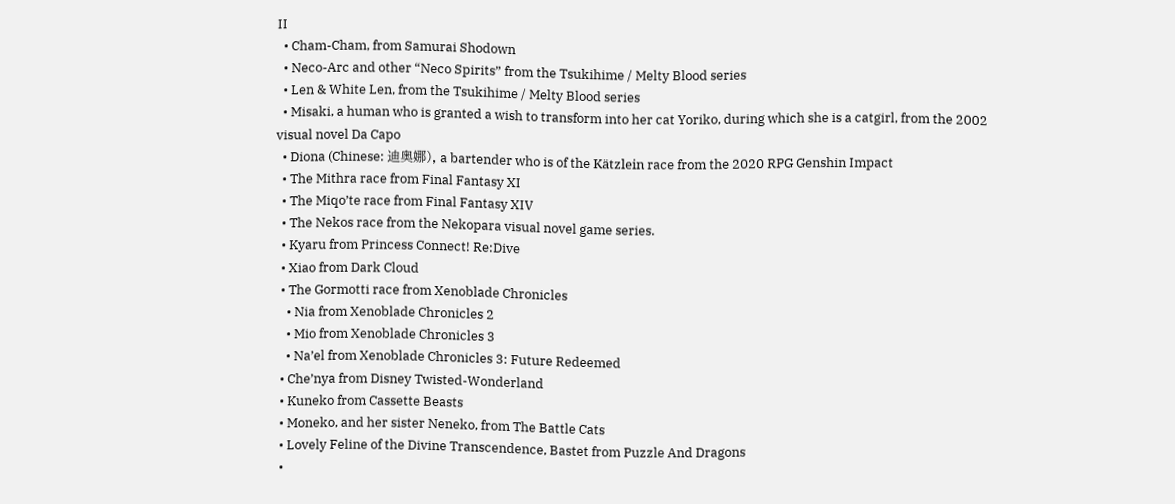II
  • Cham-Cham, from Samurai Shodown
  • Neco-Arc and other “Neco Spirits” from the Tsukihime / Melty Blood series
  • Len & White Len, from the Tsukihime / Melty Blood series
  • Misaki, a human who is granted a wish to transform into her cat Yoriko, during which she is a catgirl, from the 2002 visual novel Da Capo
  • Diona (Chinese: 迪奥娜), a bartender who is of the Kätzlein race from the 2020 RPG Genshin Impact
  • The Mithra race from Final Fantasy XI
  • The Miqo’te race from Final Fantasy XIV
  • The Nekos race from the Nekopara visual novel game series.
  • Kyaru from Princess Connect! Re:Dive
  • Xiao from Dark Cloud
  • The Gormotti race from Xenoblade Chronicles
    • Nia from Xenoblade Chronicles 2
    • Mio from Xenoblade Chronicles 3
    • Na’el from Xenoblade Chronicles 3: Future Redeemed
  • Che’nya from Disney Twisted-Wonderland
  • Kuneko from Cassette Beasts
  • Moneko, and her sister Neneko, from The Battle Cats
  • Lovely Feline of the Divine Transcendence, Bastet from Puzzle And Dragons
  •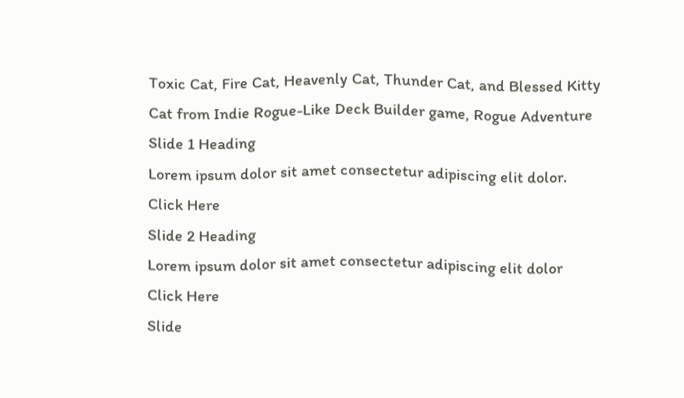Toxic Cat, Fire Cat, Heavenly Cat, Thunder Cat, and Blessed Kitty Cat from Indie Rogue-Like Deck Builder game, Rogue Adventure
Slide 1 Heading
Lorem ipsum dolor sit amet consectetur adipiscing elit dolor.
Click Here
Slide 2 Heading
Lorem ipsum dolor sit amet consectetur adipiscing elit dolor
Click Here
Slide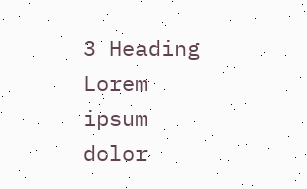3 Heading
Lorem ipsum dolor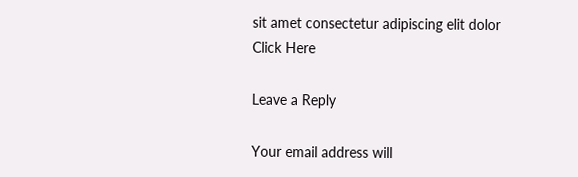sit amet consectetur adipiscing elit dolor
Click Here

Leave a Reply

Your email address will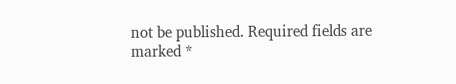not be published. Required fields are marked *